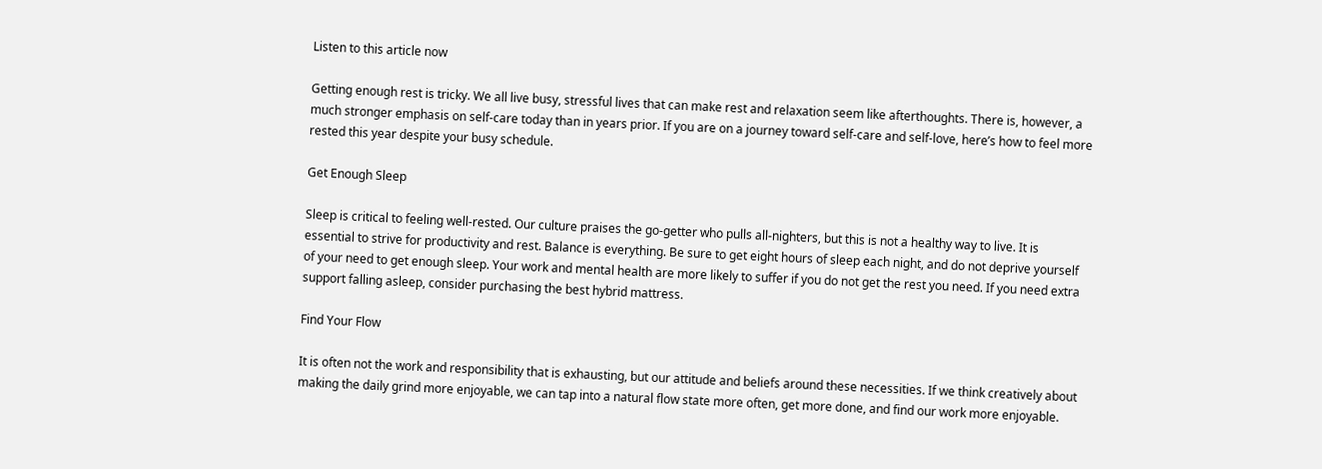Listen to this article now

Getting enough rest is tricky. We all live busy, stressful lives that can make rest and relaxation seem like afterthoughts. There is, however, a much stronger emphasis on self-care today than in years prior. If you are on a journey toward self-care and self-love, here’s how to feel more rested this year despite your busy schedule.

Get Enough Sleep

Sleep is critical to feeling well-rested. Our culture praises the go-getter who pulls all-nighters, but this is not a healthy way to live. It is essential to strive for productivity and rest. Balance is everything. Be sure to get eight hours of sleep each night, and do not deprive yourself of your need to get enough sleep. Your work and mental health are more likely to suffer if you do not get the rest you need. If you need extra support falling asleep, consider purchasing the best hybrid mattress.

Find Your Flow

It is often not the work and responsibility that is exhausting, but our attitude and beliefs around these necessities. If we think creatively about making the daily grind more enjoyable, we can tap into a natural flow state more often, get more done, and find our work more enjoyable.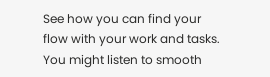See how you can find your flow with your work and tasks. You might listen to smooth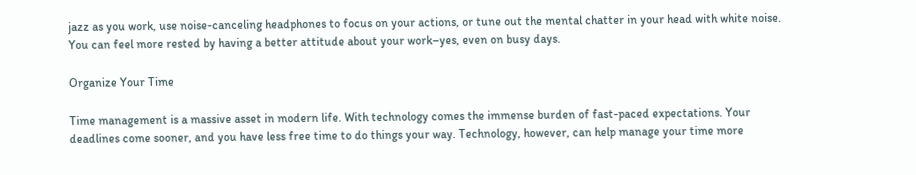jazz as you work, use noise-canceling headphones to focus on your actions, or tune out the mental chatter in your head with white noise. You can feel more rested by having a better attitude about your work–yes, even on busy days.

Organize Your Time

Time management is a massive asset in modern life. With technology comes the immense burden of fast-paced expectations. Your deadlines come sooner, and you have less free time to do things your way. Technology, however, can help manage your time more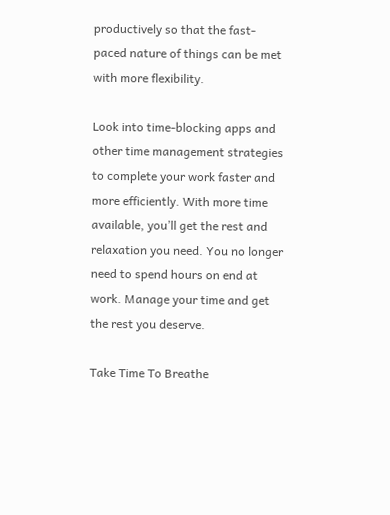productively so that the fast-paced nature of things can be met with more flexibility.

Look into time-blocking apps and other time management strategies to complete your work faster and more efficiently. With more time available, you’ll get the rest and relaxation you need. You no longer need to spend hours on end at work. Manage your time and get the rest you deserve.

Take Time To Breathe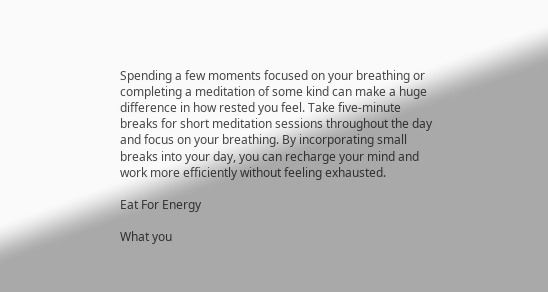Spending a few moments focused on your breathing or completing a meditation of some kind can make a huge difference in how rested you feel. Take five-minute breaks for short meditation sessions throughout the day and focus on your breathing. By incorporating small breaks into your day, you can recharge your mind and work more efficiently without feeling exhausted.

Eat For Energy

What you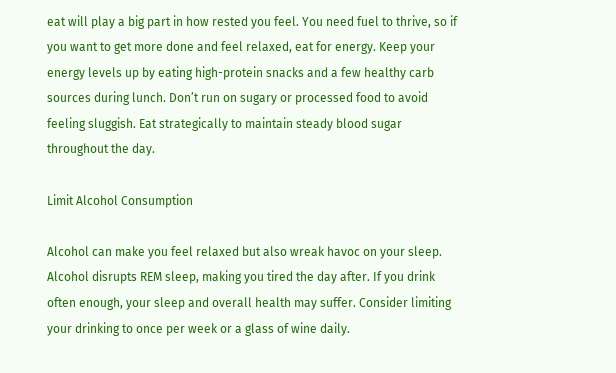eat will play a big part in how rested you feel. You need fuel to thrive, so if you want to get more done and feel relaxed, eat for energy. Keep your energy levels up by eating high-protein snacks and a few healthy carb sources during lunch. Don’t run on sugary or processed food to avoid feeling sluggish. Eat strategically to maintain steady blood sugar throughout the day.

Limit Alcohol Consumption

Alcohol can make you feel relaxed but also wreak havoc on your sleep. Alcohol disrupts REM sleep, making you tired the day after. If you drink often enough, your sleep and overall health may suffer. Consider limiting your drinking to once per week or a glass of wine daily.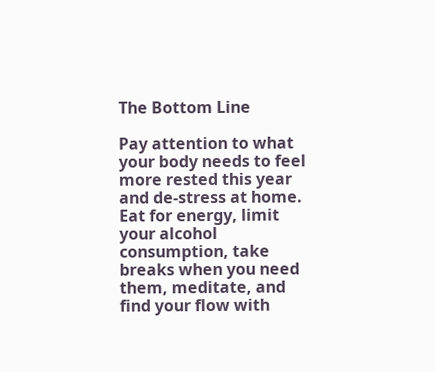The Bottom Line

Pay attention to what your body needs to feel more rested this year and de-stress at home. Eat for energy, limit your alcohol consumption, take breaks when you need them, meditate, and find your flow with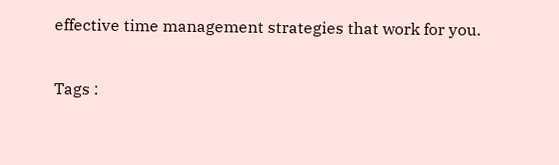effective time management strategies that work for you.

Tags :